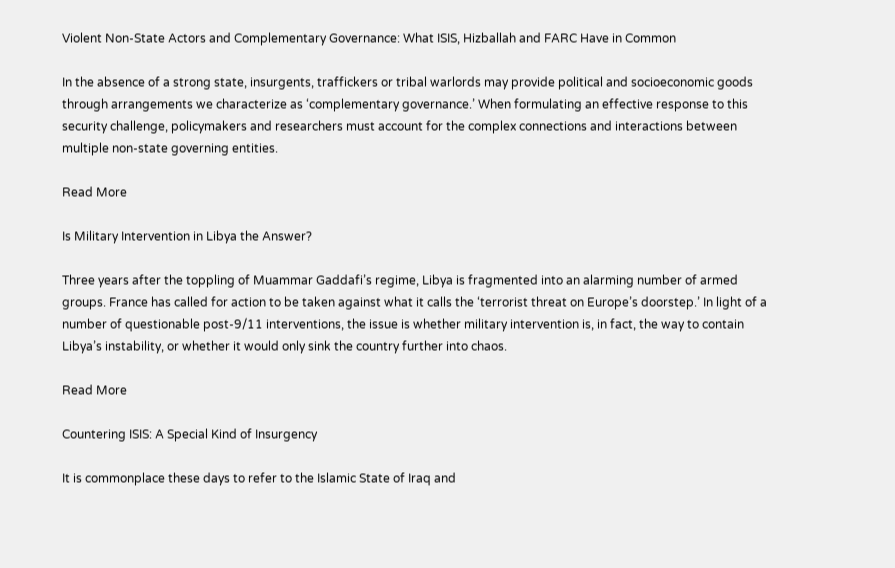Violent Non-State Actors and Complementary Governance: What ISIS, Hizballah and FARC Have in Common

In the absence of a strong state, insurgents, traffickers or tribal warlords may provide political and socioeconomic goods through arrangements we characterize as ‘complementary governance.’ When formulating an effective response to this security challenge, policymakers and researchers must account for the complex connections and interactions between multiple non-state governing entities.

Read More

Is Military Intervention in Libya the Answer?

Three years after the toppling of Muammar Gaddafi’s regime, Libya is fragmented into an alarming number of armed groups. France has called for action to be taken against what it calls the ‘terrorist threat on Europe’s doorstep.’ In light of a number of questionable post-9/11 interventions, the issue is whether military intervention is, in fact, the way to contain Libya’s instability, or whether it would only sink the country further into chaos.

Read More

Countering ISIS: A Special Kind of Insurgency

It is commonplace these days to refer to the Islamic State of Iraq and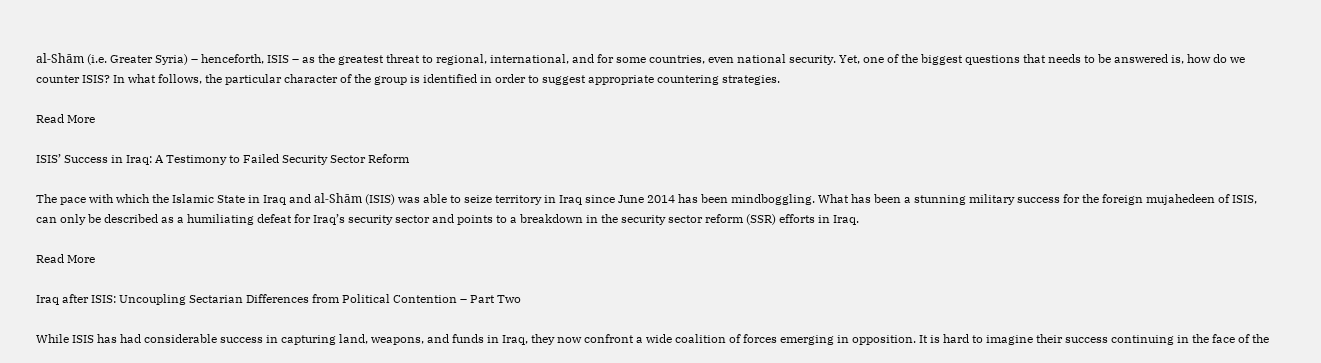al-Shām (i.e. Greater Syria) – henceforth, ISIS – as the greatest threat to regional, international, and for some countries, even national security. Yet, one of the biggest questions that needs to be answered is, how do we counter ISIS? In what follows, the particular character of the group is identified in order to suggest appropriate countering strategies.

Read More

ISIS’ Success in Iraq: A Testimony to Failed Security Sector Reform

The pace with which the Islamic State in Iraq and al-Shām (ISIS) was able to seize territory in Iraq since June 2014 has been mindboggling. What has been a stunning military success for the foreign mujahedeen of ISIS, can only be described as a humiliating defeat for Iraq’s security sector and points to a breakdown in the security sector reform (SSR) efforts in Iraq.

Read More

Iraq after ISIS: Uncoupling Sectarian Differences from Political Contention – Part Two

While ISIS has had considerable success in capturing land, weapons, and funds in Iraq, they now confront a wide coalition of forces emerging in opposition. It is hard to imagine their success continuing in the face of the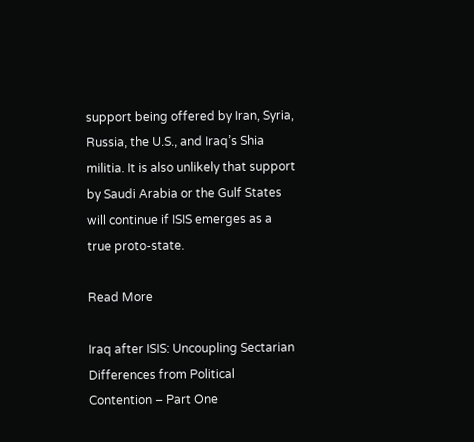support being offered by Iran, Syria, Russia, the U.S., and Iraq’s Shia militia. It is also unlikely that support by Saudi Arabia or the Gulf States will continue if ISIS emerges as a true proto-state.

Read More

Iraq after ISIS: Uncoupling Sectarian Differences from Political Contention – Part One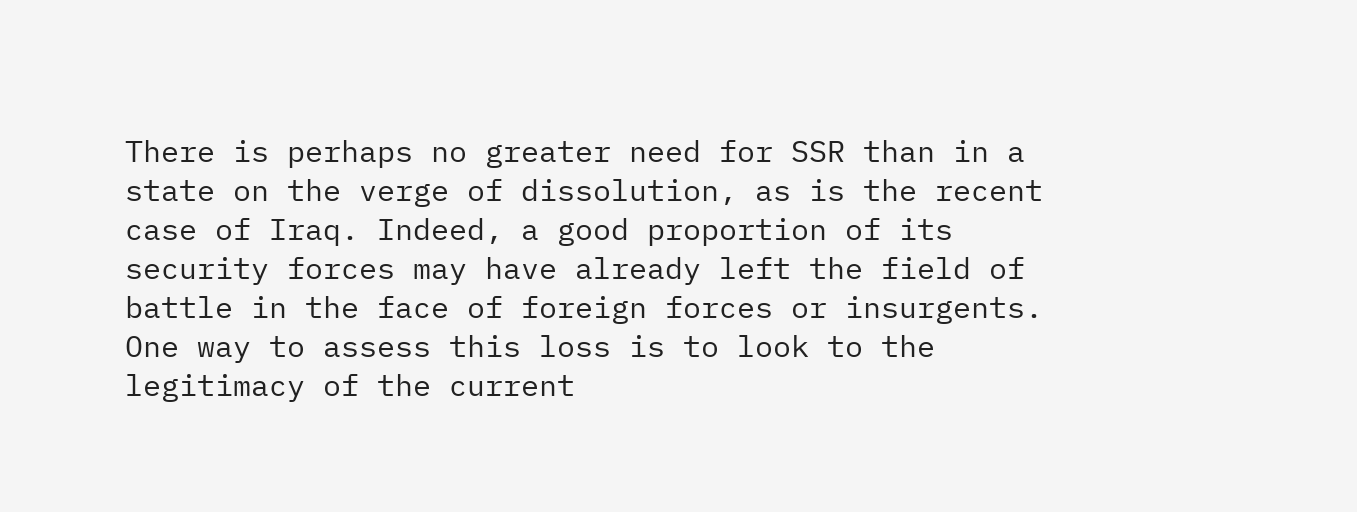There is perhaps no greater need for SSR than in a state on the verge of dissolution, as is the recent case of Iraq. Indeed, a good proportion of its security forces may have already left the field of battle in the face of foreign forces or insurgents. One way to assess this loss is to look to the legitimacy of the current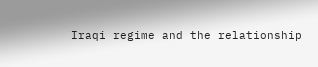Iraqi regime and the relationship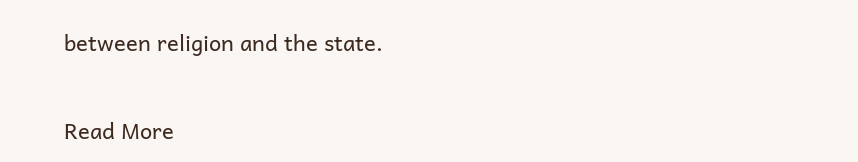between religion and the state.

Read More